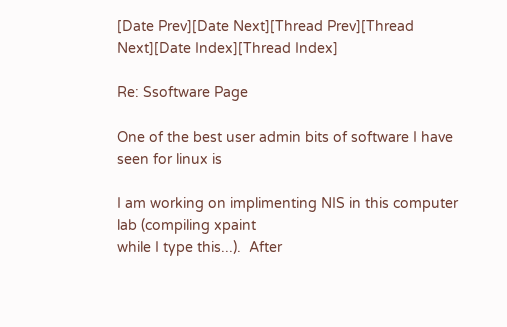[Date Prev][Date Next][Thread Prev][Thread Next][Date Index][Thread Index]

Re: Ssoftware Page

One of the best user admin bits of software I have seen for linux is

I am working on implimenting NIS in this computer lab (compiling xpaint
while I type this...).  After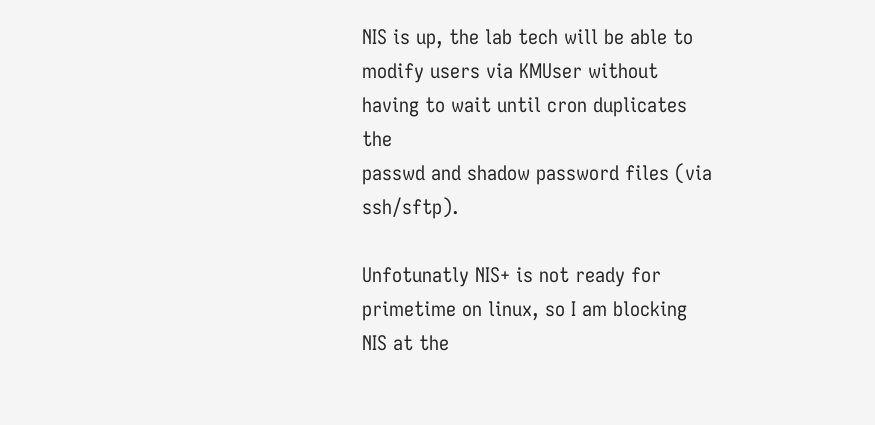NIS is up, the lab tech will be able to
modify users via KMUser without having to wait until cron duplicates the
passwd and shadow password files (via ssh/sftp).

Unfotunatly NIS+ is not ready for primetime on linux, so I am blocking
NIS at the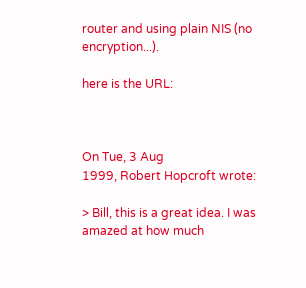router and using plain NIS (no encryption...).

here is the URL:



On Tue, 3 Aug
1999, Robert Hopcroft wrote:

> Bill, this is a great idea. I was amazed at how much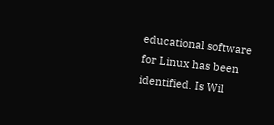educational software for Linux has been identified. Is Wil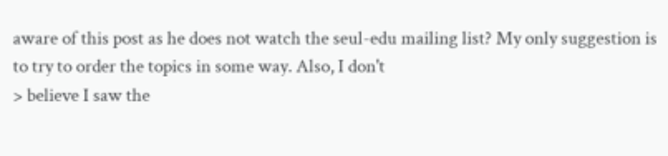aware of this post as he does not watch the seul-edu mailing list? My only suggestion is to try to order the topics in some way. Also, I don't
> believe I saw the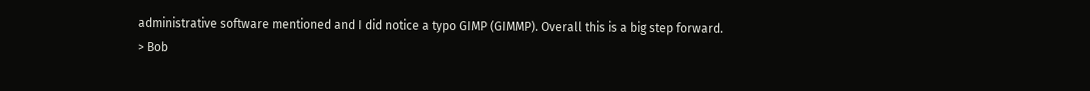administrative software mentioned and I did notice a typo GIMP (GIMMP). Overall this is a big step forward.
> Bob